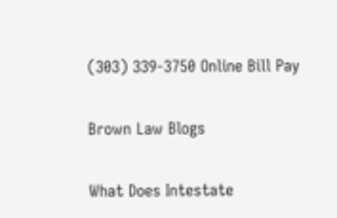(303) 339-3750 Online Bill Pay

Brown Law Blogs

What Does Intestate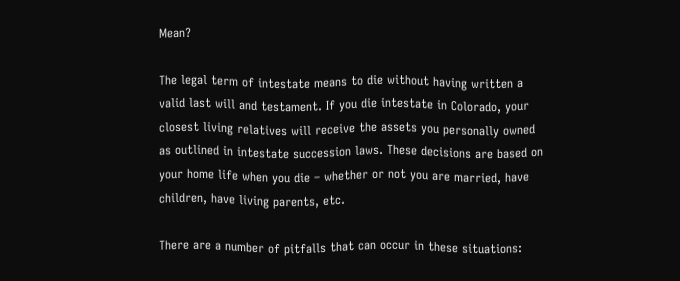Mean?

The legal term of intestate means to die without having written a valid last will and testament. If you die intestate in Colorado, your closest living relatives will receive the assets you personally owned as outlined in intestate succession laws. These decisions are based on your home life when you die – whether or not you are married, have children, have living parents, etc.

There are a number of pitfalls that can occur in these situations: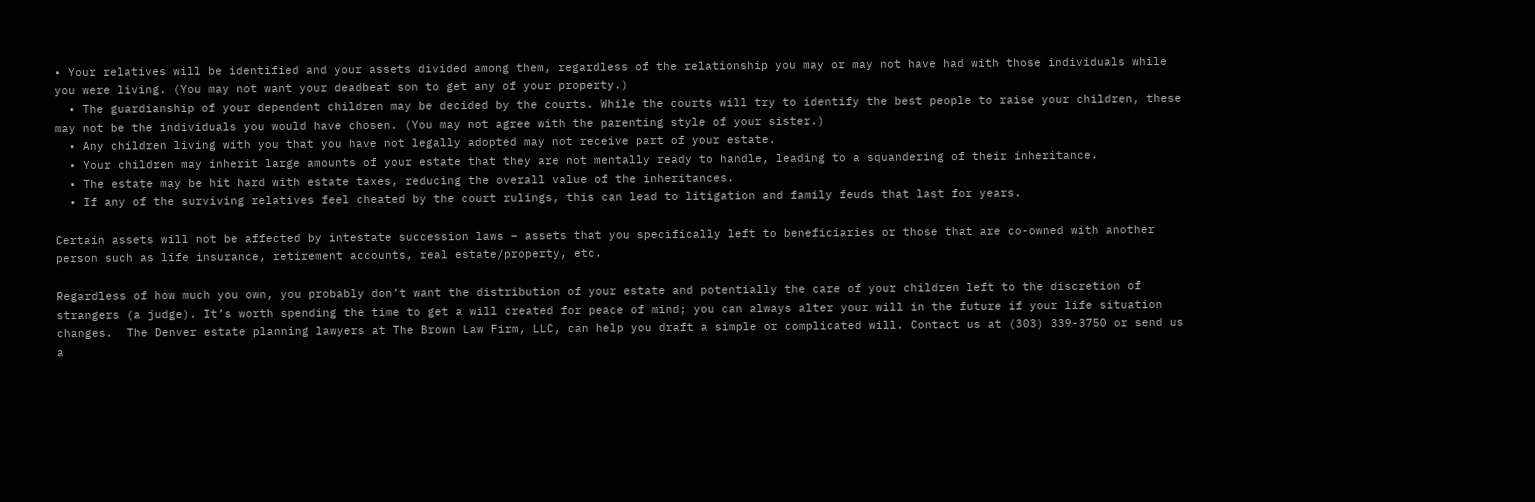• Your relatives will be identified and your assets divided among them, regardless of the relationship you may or may not have had with those individuals while you were living. (You may not want your deadbeat son to get any of your property.)
  • The guardianship of your dependent children may be decided by the courts. While the courts will try to identify the best people to raise your children, these may not be the individuals you would have chosen. (You may not agree with the parenting style of your sister.)
  • Any children living with you that you have not legally adopted may not receive part of your estate.
  • Your children may inherit large amounts of your estate that they are not mentally ready to handle, leading to a squandering of their inheritance.
  • The estate may be hit hard with estate taxes, reducing the overall value of the inheritances.
  • If any of the surviving relatives feel cheated by the court rulings, this can lead to litigation and family feuds that last for years.

Certain assets will not be affected by intestate succession laws – assets that you specifically left to beneficiaries or those that are co-owned with another person such as life insurance, retirement accounts, real estate/property, etc.

Regardless of how much you own, you probably don’t want the distribution of your estate and potentially the care of your children left to the discretion of strangers (a judge). It’s worth spending the time to get a will created for peace of mind; you can always alter your will in the future if your life situation changes.  The Denver estate planning lawyers at The Brown Law Firm, LLC, can help you draft a simple or complicated will. Contact us at (303) 339-3750 or send us a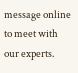message online to meet with our experts.